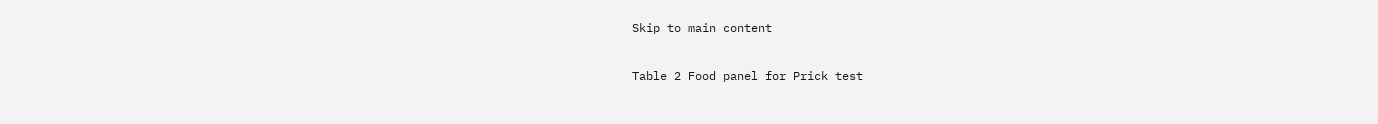Skip to main content

Table 2 Food panel for Prick test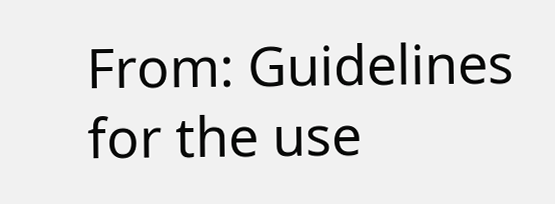From: Guidelines for the use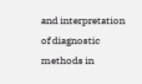and interpretation of diagnostic methods in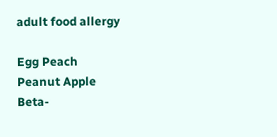adult food allergy

Egg Peach
Peanut Apple
Beta-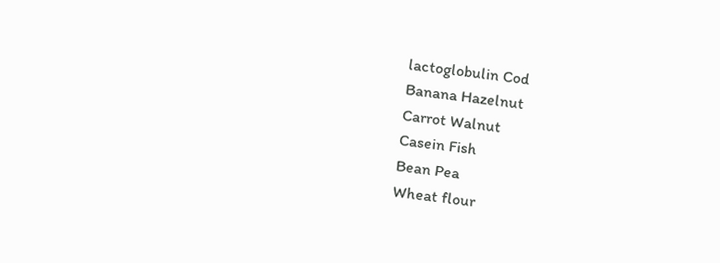lactoglobulin Cod
Banana Hazelnut
Carrot Walnut
Casein Fish
Bean Pea
Wheat flour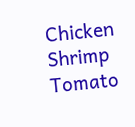Chicken
Shrimp Tomato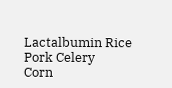Lactalbumin Rice
Pork Celery
Corn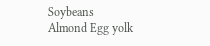Soybeans
Almond Egg yolk